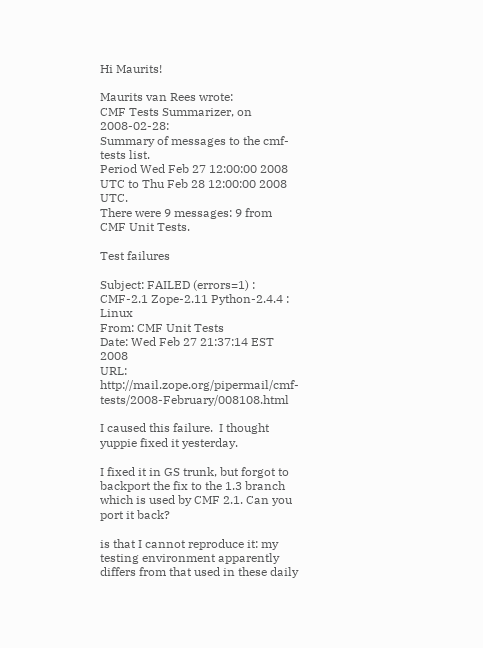Hi Maurits!

Maurits van Rees wrote:
CMF Tests Summarizer, on 2008-02-28:
Summary of messages to the cmf-tests list.
Period Wed Feb 27 12:00:00 2008 UTC to Thu Feb 28 12:00:00 2008 UTC.
There were 9 messages: 9 from CMF Unit Tests.

Test failures

Subject: FAILED (errors=1) : CMF-2.1 Zope-2.11 Python-2.4.4 : Linux
From: CMF Unit Tests
Date: Wed Feb 27 21:37:14 EST 2008
URL: http://mail.zope.org/pipermail/cmf-tests/2008-February/008108.html

I caused this failure.  I thought yuppie fixed it yesterday.

I fixed it in GS trunk, but forgot to backport the fix to the 1.3 branch which is used by CMF 2.1. Can you port it back?

is that I cannot reproduce it: my testing environment apparently
differs from that used in these daily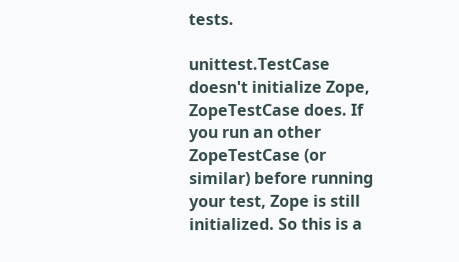tests.

unittest.TestCase doesn't initialize Zope, ZopeTestCase does. If you run an other ZopeTestCase (or similar) before running your test, Zope is still initialized. So this is a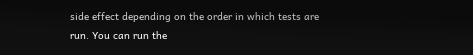side effect depending on the order in which tests are run. You can run the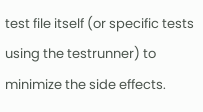test file itself (or specific tests using the testrunner) to minimize the side effects.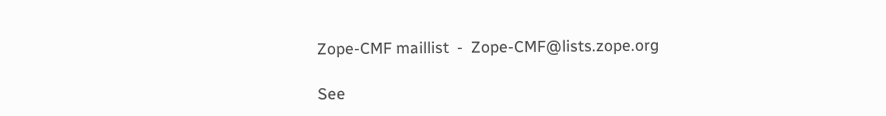Zope-CMF maillist  -  Zope-CMF@lists.zope.org

See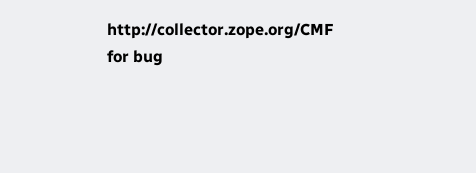http://collector.zope.org/CMF for bug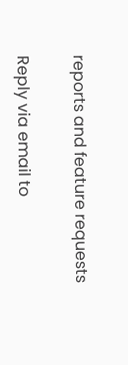reports and feature requests

Reply via email to